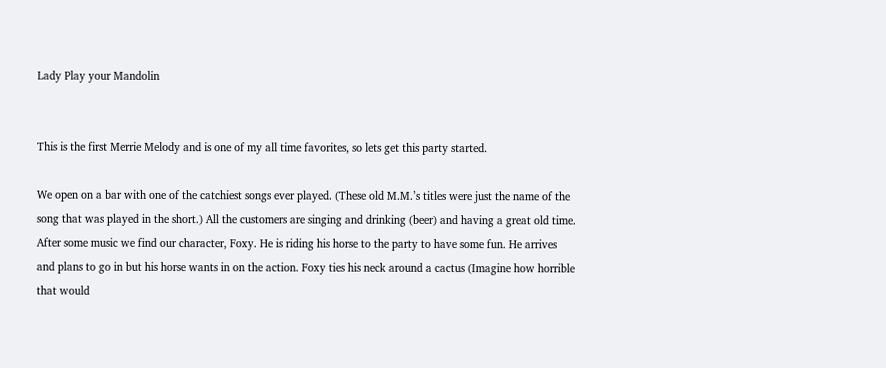Lady Play your Mandolin


This is the first Merrie Melody and is one of my all time favorites, so lets get this party started.

We open on a bar with one of the catchiest songs ever played. (These old M.M.’s titles were just the name of the song that was played in the short.) All the customers are singing and drinking (beer) and having a great old time. After some music we find our character, Foxy. He is riding his horse to the party to have some fun. He arrives and plans to go in but his horse wants in on the action. Foxy ties his neck around a cactus (Imagine how horrible that would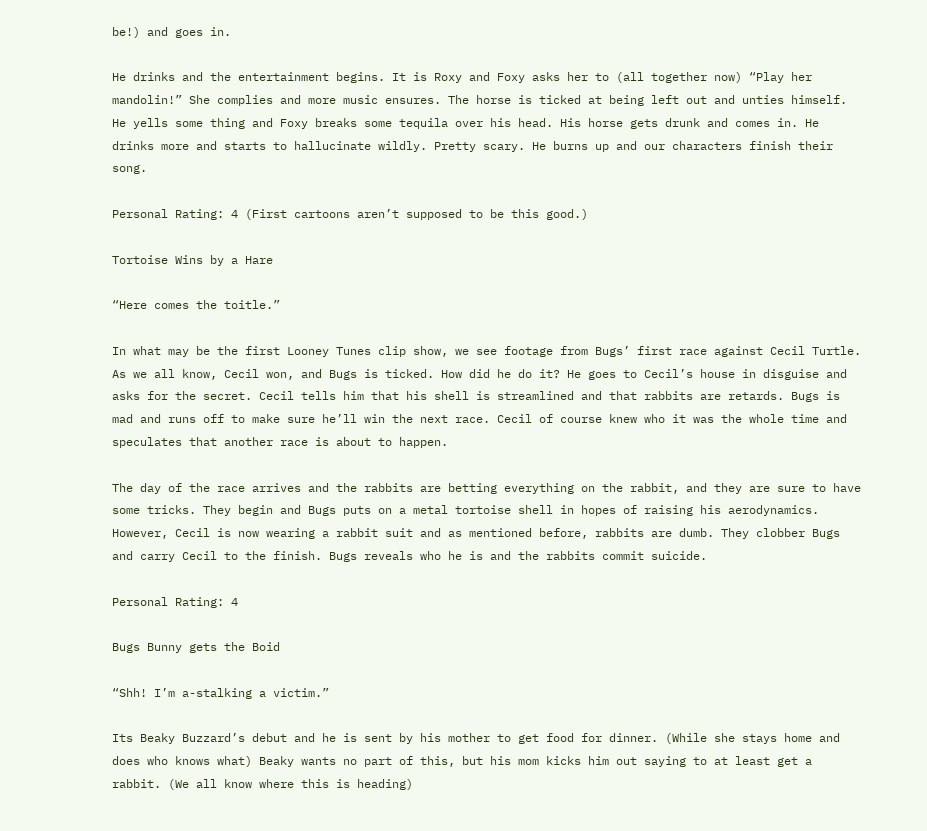be!) and goes in.

He drinks and the entertainment begins. It is Roxy and Foxy asks her to (all together now) “Play her mandolin!” She complies and more music ensures. The horse is ticked at being left out and unties himself. He yells some thing and Foxy breaks some tequila over his head. His horse gets drunk and comes in. He drinks more and starts to hallucinate wildly. Pretty scary. He burns up and our characters finish their song.

Personal Rating: 4 (First cartoons aren’t supposed to be this good.)

Tortoise Wins by a Hare

“Here comes the toitle.”

In what may be the first Looney Tunes clip show, we see footage from Bugs’ first race against Cecil Turtle. As we all know, Cecil won, and Bugs is ticked. How did he do it? He goes to Cecil’s house in disguise and asks for the secret. Cecil tells him that his shell is streamlined and that rabbits are retards. Bugs is mad and runs off to make sure he’ll win the next race. Cecil of course knew who it was the whole time and speculates that another race is about to happen.

The day of the race arrives and the rabbits are betting everything on the rabbit, and they are sure to have some tricks. They begin and Bugs puts on a metal tortoise shell in hopes of raising his aerodynamics. However, Cecil is now wearing a rabbit suit and as mentioned before, rabbits are dumb. They clobber Bugs and carry Cecil to the finish. Bugs reveals who he is and the rabbits commit suicide.

Personal Rating: 4

Bugs Bunny gets the Boid

“Shh! I’m a-stalking a victim.”

Its Beaky Buzzard’s debut and he is sent by his mother to get food for dinner. (While she stays home and does who knows what) Beaky wants no part of this, but his mom kicks him out saying to at least get a rabbit. (We all know where this is heading)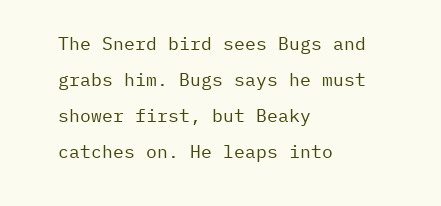The Snerd bird sees Bugs and grabs him. Bugs says he must shower first, but Beaky catches on. He leaps into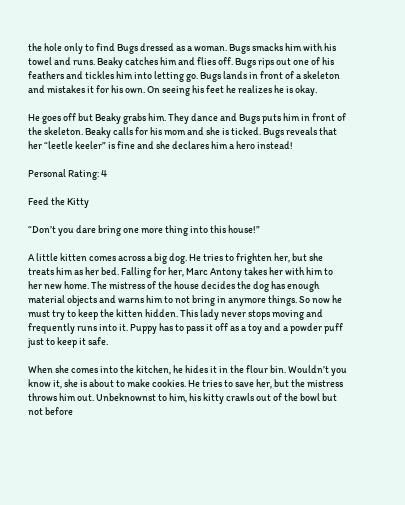the hole only to find Bugs dressed as a woman. Bugs smacks him with his towel and runs. Beaky catches him and flies off. Bugs rips out one of his feathers and tickles him into letting go. Bugs lands in front of a skeleton and mistakes it for his own. On seeing his feet he realizes he is okay.

He goes off but Beaky grabs him. They dance and Bugs puts him in front of the skeleton. Beaky calls for his mom and she is ticked. Bugs reveals that her “leetle keeler” is fine and she declares him a hero instead!

Personal Rating: 4

Feed the Kitty

“Don’t you dare bring one more thing into this house!”

A little kitten comes across a big dog. He tries to frighten her, but she treats him as her bed. Falling for her, Marc Antony takes her with him to her new home. The mistress of the house decides the dog has enough material objects and warns him to not bring in anymore things. So now he must try to keep the kitten hidden. This lady never stops moving and frequently runs into it. Puppy has to pass it off as a toy and a powder puff just to keep it safe.

When she comes into the kitchen, he hides it in the flour bin. Wouldn’t you know it, she is about to make cookies. He tries to save her, but the mistress throws him out. Unbeknownst to him, his kitty crawls out of the bowl but not before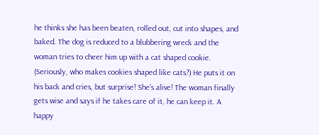he thinks she has been beaten, rolled out, cut into shapes, and baked. The dog is reduced to a blubbering wreck and the woman tries to cheer him up with a cat shaped cookie. (Seriously, who makes cookies shaped like cats?) He puts it on his back and cries, but surprise! She’s alive! The woman finally gets wise and says if he takes care of it, he can keep it. A happy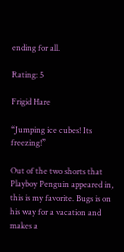ending for all.

Rating: 5

Frigid Hare

“Jumping ice cubes! Its freezing!”

Out of the two shorts that Playboy Penguin appeared in, this is my favorite. Bugs is on his way for a vacation and makes a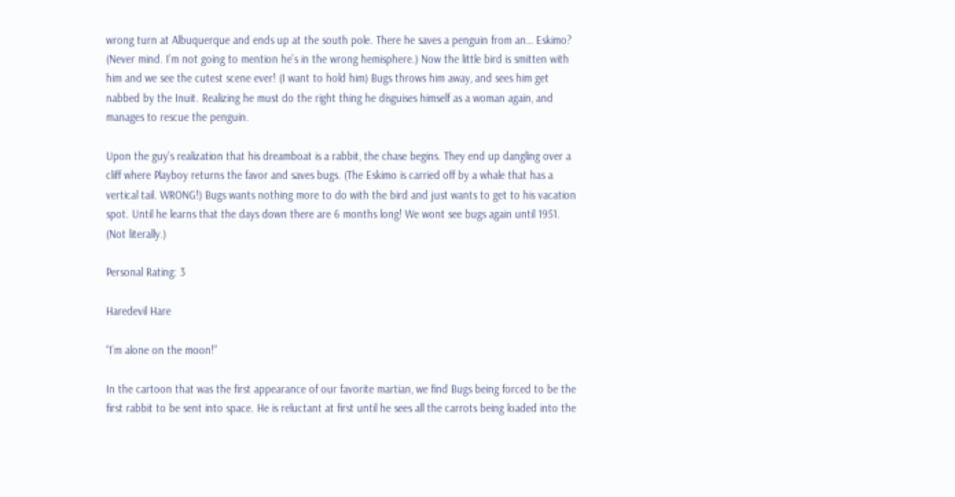wrong turn at Albuquerque and ends up at the south pole. There he saves a penguin from an… Eskimo? (Never mind. I’m not going to mention he’s in the wrong hemisphere.) Now the little bird is smitten with him and we see the cutest scene ever! (I want to hold him) Bugs throws him away, and sees him get nabbed by the Inuit. Realizing he must do the right thing he disguises himself as a woman again, and manages to rescue the penguin.

Upon the guy’s realization that his dreamboat is a rabbit, the chase begins. They end up dangling over a cliff where Playboy returns the favor and saves bugs. (The Eskimo is carried off by a whale that has a vertical tail. WRONG!) Bugs wants nothing more to do with the bird and just wants to get to his vacation spot. Until he learns that the days down there are 6 months long! We wont see bugs again until 1951. (Not literally.)

Personal Rating: 3

Haredevil Hare

“I’m alone on the moon!”

In the cartoon that was the first appearance of our favorite martian, we find Bugs being forced to be the first rabbit to be sent into space. He is reluctant at first until he sees all the carrots being loaded into the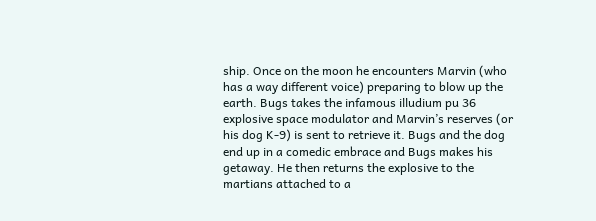ship. Once on the moon he encounters Marvin (who has a way different voice) preparing to blow up the earth. Bugs takes the infamous illudium pu 36 explosive space modulator and Marvin’s reserves (or his dog K-9) is sent to retrieve it. Bugs and the dog end up in a comedic embrace and Bugs makes his getaway. He then returns the explosive to the martians attached to a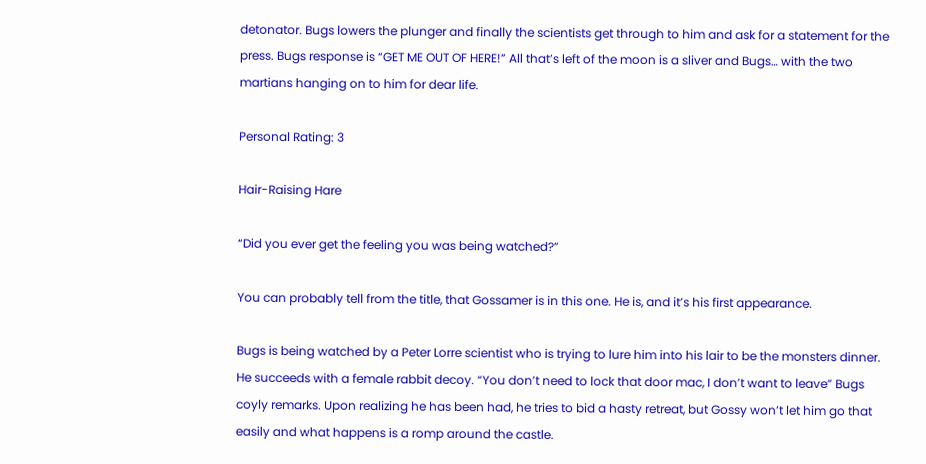detonator. Bugs lowers the plunger and finally the scientists get through to him and ask for a statement for the press. Bugs response is “GET ME OUT OF HERE!” All that’s left of the moon is a sliver and Bugs… with the two martians hanging on to him for dear life.

Personal Rating: 3

Hair-Raising Hare

“Did you ever get the feeling you was being watched?”

You can probably tell from the title, that Gossamer is in this one. He is, and it’s his first appearance.

Bugs is being watched by a Peter Lorre scientist who is trying to lure him into his lair to be the monsters dinner. He succeeds with a female rabbit decoy. “You don’t need to lock that door mac, I don’t want to leave” Bugs coyly remarks. Upon realizing he has been had, he tries to bid a hasty retreat, but Gossy won’t let him go that easily and what happens is a romp around the castle.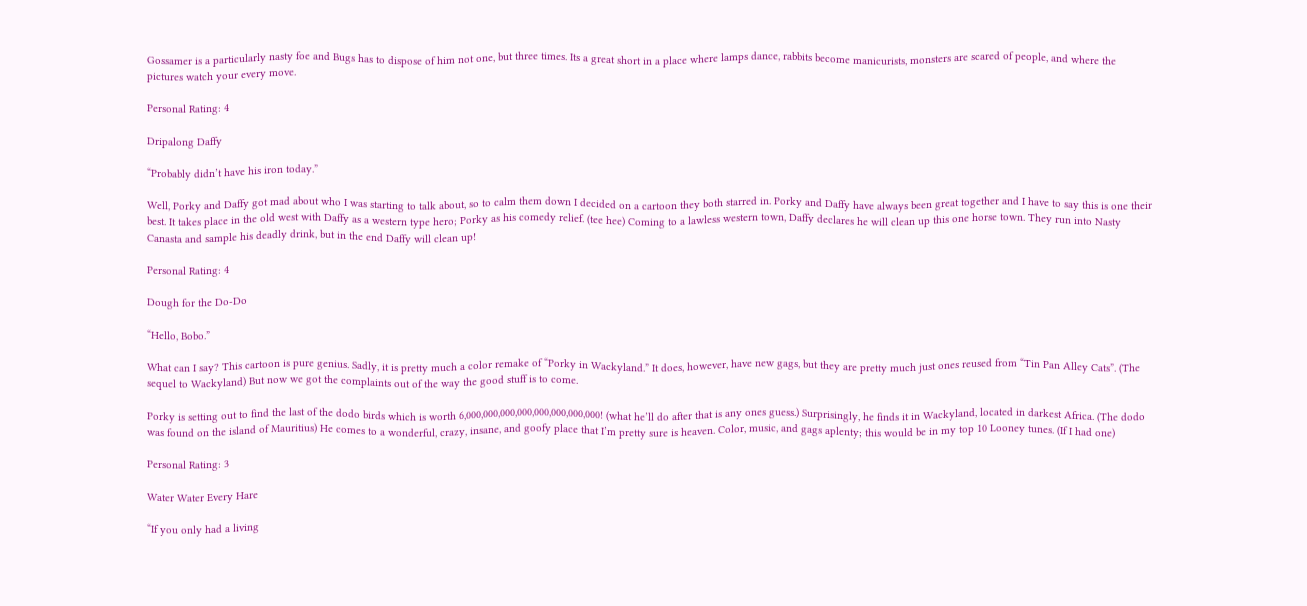Gossamer is a particularly nasty foe and Bugs has to dispose of him not one, but three times. Its a great short in a place where lamps dance, rabbits become manicurists, monsters are scared of people, and where the pictures watch your every move.

Personal Rating: 4

Dripalong Daffy

“Probably didn’t have his iron today.”

Well, Porky and Daffy got mad about who I was starting to talk about, so to calm them down I decided on a cartoon they both starred in. Porky and Daffy have always been great together and I have to say this is one their best. It takes place in the old west with Daffy as a western type hero; Porky as his comedy relief. (tee hee) Coming to a lawless western town, Daffy declares he will clean up this one horse town. They run into Nasty Canasta and sample his deadly drink, but in the end Daffy will clean up!

Personal Rating: 4

Dough for the Do-Do

“Hello, Bobo.”

What can I say? This cartoon is pure genius. Sadly, it is pretty much a color remake of “Porky in Wackyland.” It does, however, have new gags, but they are pretty much just ones reused from “Tin Pan Alley Cats”. (The sequel to Wackyland) But now we got the complaints out of the way the good stuff is to come.

Porky is setting out to find the last of the dodo birds which is worth 6,000,000,000,000,000,000,000,000! (what he’ll do after that is any ones guess.) Surprisingly, he finds it in Wackyland, located in darkest Africa. (The dodo was found on the island of Mauritius) He comes to a wonderful, crazy, insane, and goofy place that I’m pretty sure is heaven. Color, music, and gags aplenty; this would be in my top 10 Looney tunes. (If I had one)

Personal Rating: 3

Water Water Every Hare

“If you only had a living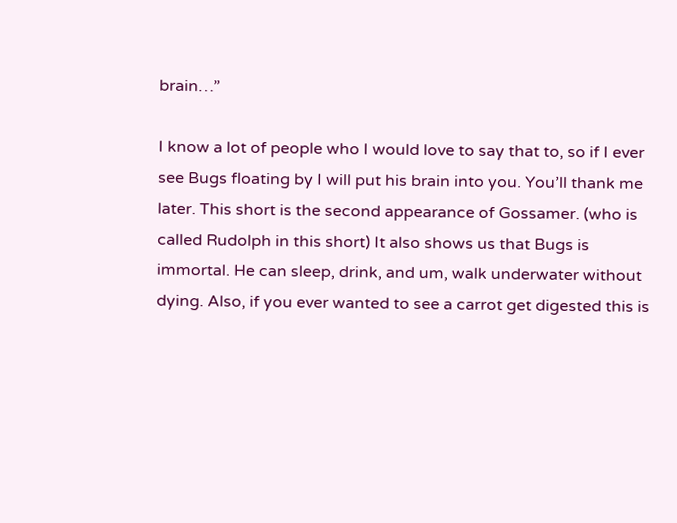brain…”

I know a lot of people who I would love to say that to, so if I ever see Bugs floating by I will put his brain into you. You’ll thank me later. This short is the second appearance of Gossamer. (who is called Rudolph in this short) It also shows us that Bugs is immortal. He can sleep, drink, and um, walk underwater without dying. Also, if you ever wanted to see a carrot get digested this is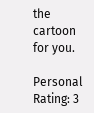the cartoon for you.

Personal Rating: 3